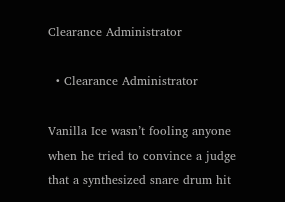Clearance Administrator

  • Clearance Administrator

Vanilla Ice wasn’t fooling anyone when he tried to convince a judge that a synthesized snare drum hit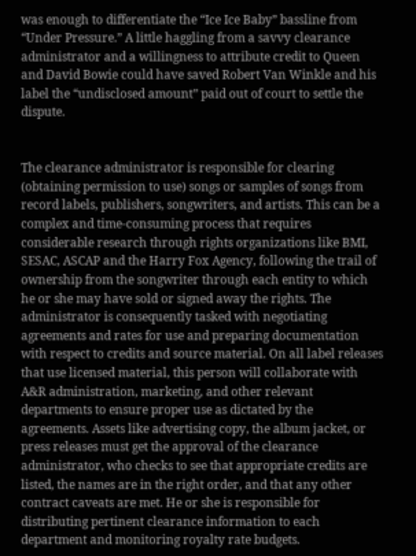was enough to differentiate the “Ice Ice Baby” bassline from “Under Pressure.” A little haggling from a savvy clearance administrator and a willingness to attribute credit to Queen and David Bowie could have saved Robert Van Winkle and his label the “undisclosed amount” paid out of court to settle the dispute.


The clearance administrator is responsible for clearing (obtaining permission to use) songs or samples of songs from record labels, publishers, songwriters, and artists. This can be a complex and time-consuming process that requires considerable research through rights organizations like BMI, SESAC, ASCAP and the Harry Fox Agency, following the trail of ownership from the songwriter through each entity to which he or she may have sold or signed away the rights. The administrator is consequently tasked with negotiating agreements and rates for use and preparing documentation with respect to credits and source material. On all label releases that use licensed material, this person will collaborate with A&R administration, marketing, and other relevant departments to ensure proper use as dictated by the agreements. Assets like advertising copy, the album jacket, or press releases must get the approval of the clearance administrator, who checks to see that appropriate credits are listed, the names are in the right order, and that any other contract caveats are met. He or she is responsible for distributing pertinent clearance information to each department and monitoring royalty rate budgets.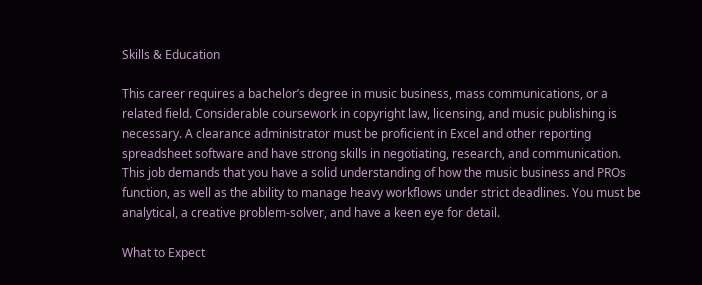Skills & Education

This career requires a bachelor’s degree in music business, mass communications, or a related field. Considerable coursework in copyright law, licensing, and music publishing is necessary. A clearance administrator must be proficient in Excel and other reporting spreadsheet software and have strong skills in negotiating, research, and communication. This job demands that you have a solid understanding of how the music business and PROs function, as well as the ability to manage heavy workflows under strict deadlines. You must be analytical, a creative problem-solver, and have a keen eye for detail.

What to Expect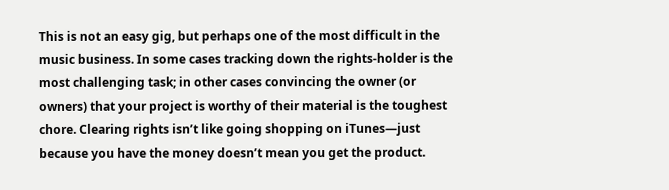This is not an easy gig, but perhaps one of the most difficult in the music business. In some cases tracking down the rights-holder is the most challenging task; in other cases convincing the owner (or owners) that your project is worthy of their material is the toughest chore. Clearing rights isn’t like going shopping on iTunes—just because you have the money doesn’t mean you get the product.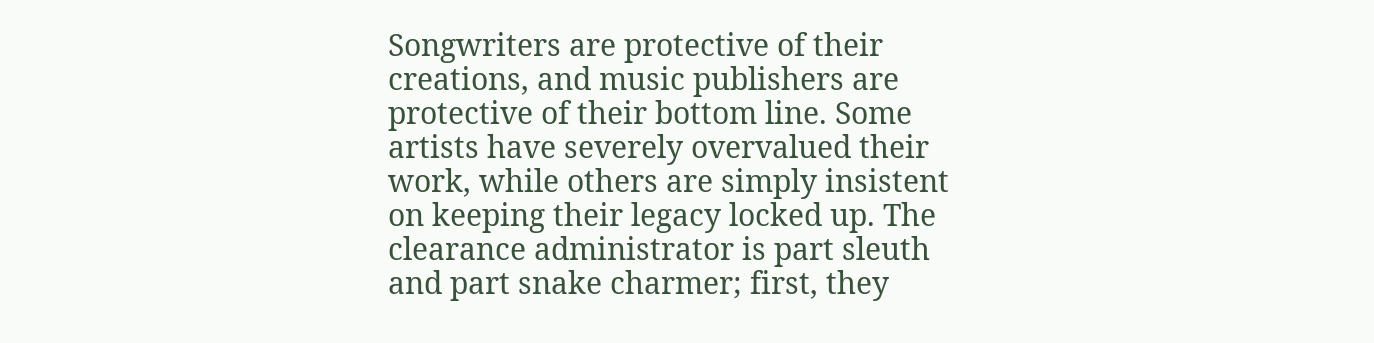Songwriters are protective of their creations, and music publishers are protective of their bottom line. Some artists have severely overvalued their work, while others are simply insistent on keeping their legacy locked up. The clearance administrator is part sleuth and part snake charmer; first, they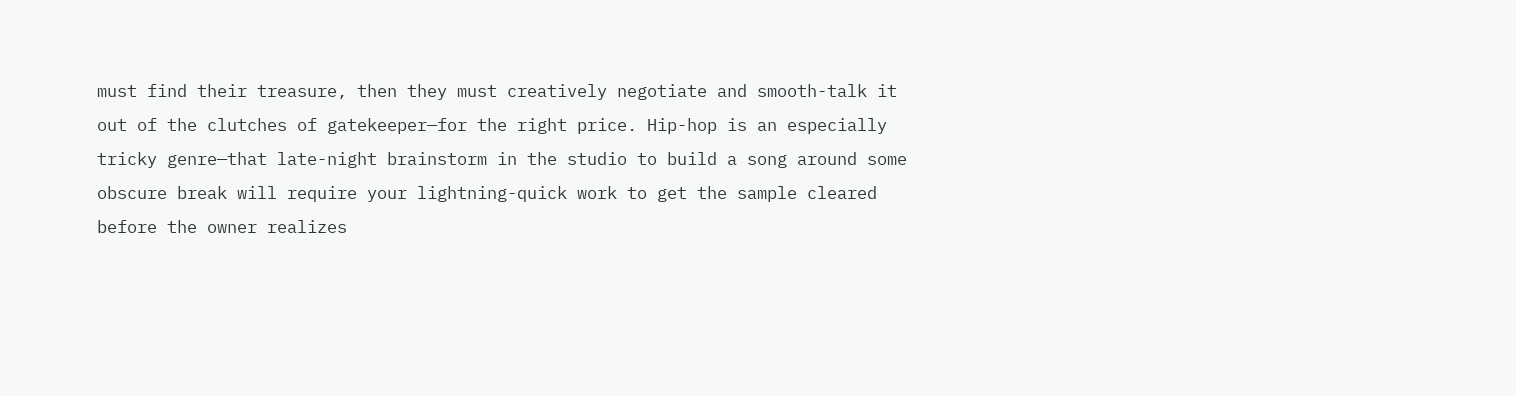must find their treasure, then they must creatively negotiate and smooth-talk it out of the clutches of gatekeeper—for the right price. Hip-hop is an especially tricky genre—that late-night brainstorm in the studio to build a song around some obscure break will require your lightning-quick work to get the sample cleared before the owner realizes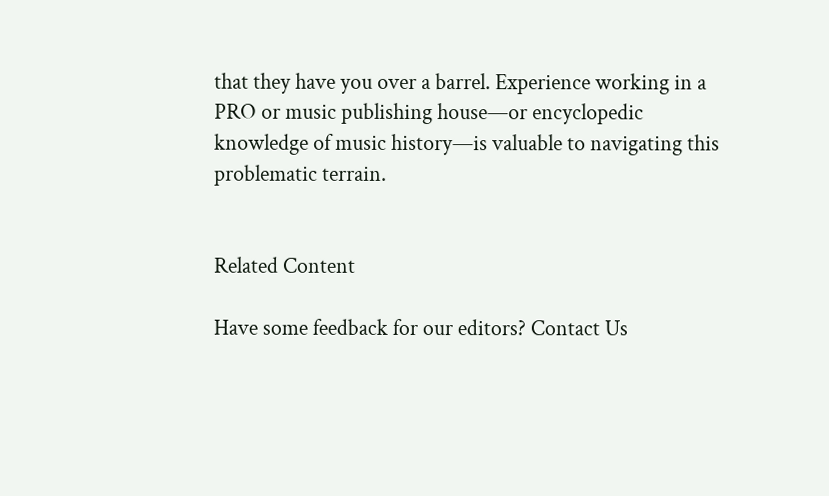that they have you over a barrel. Experience working in a PRO or music publishing house—or encyclopedic knowledge of music history—is valuable to navigating this problematic terrain.


Related Content

Have some feedback for our editors? Contact Us